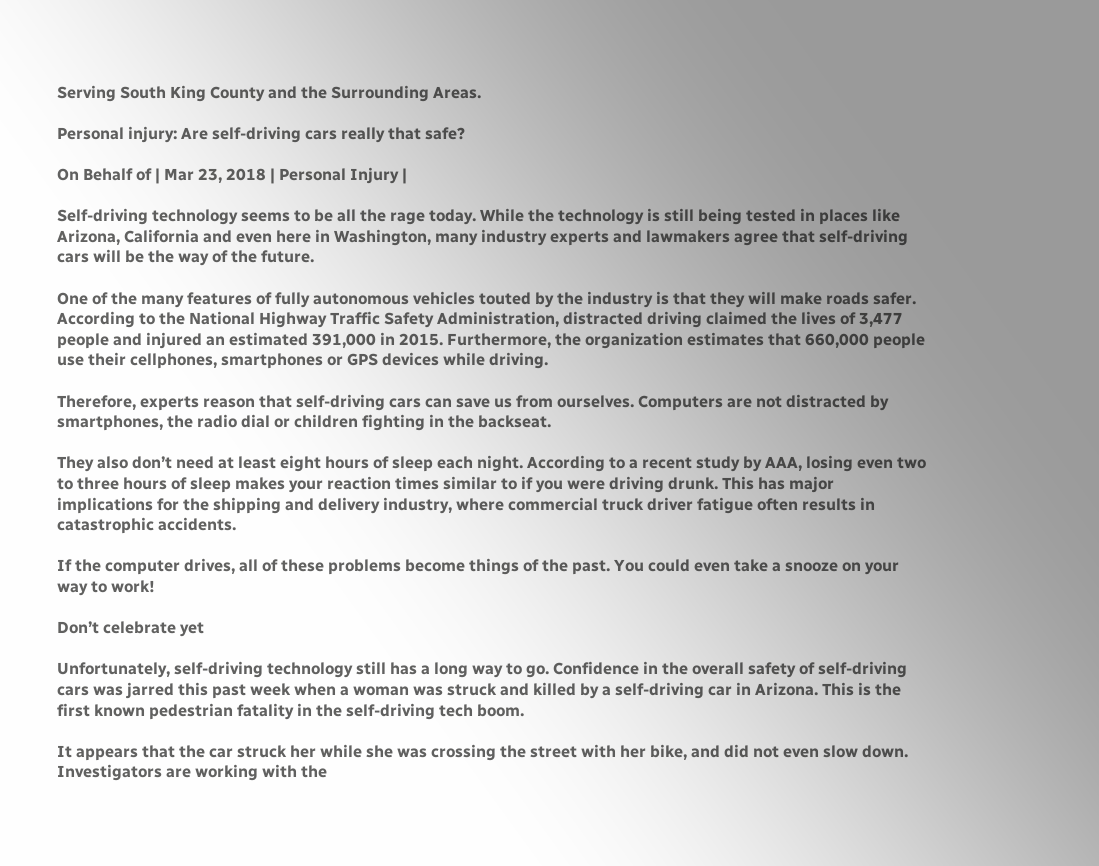Serving South King County and the Surrounding Areas.

Personal injury: Are self-driving cars really that safe?

On Behalf of | Mar 23, 2018 | Personal Injury |

Self-driving technology seems to be all the rage today. While the technology is still being tested in places like Arizona, California and even here in Washington, many industry experts and lawmakers agree that self-driving cars will be the way of the future.

One of the many features of fully autonomous vehicles touted by the industry is that they will make roads safer. According to the National Highway Traffic Safety Administration, distracted driving claimed the lives of 3,477 people and injured an estimated 391,000 in 2015. Furthermore, the organization estimates that 660,000 people use their cellphones, smartphones or GPS devices while driving.

Therefore, experts reason that self-driving cars can save us from ourselves. Computers are not distracted by smartphones, the radio dial or children fighting in the backseat.

They also don’t need at least eight hours of sleep each night. According to a recent study by AAA, losing even two to three hours of sleep makes your reaction times similar to if you were driving drunk. This has major implications for the shipping and delivery industry, where commercial truck driver fatigue often results in catastrophic accidents.

If the computer drives, all of these problems become things of the past. You could even take a snooze on your way to work!

Don’t celebrate yet

Unfortunately, self-driving technology still has a long way to go. Confidence in the overall safety of self-driving cars was jarred this past week when a woman was struck and killed by a self-driving car in Arizona. This is the first known pedestrian fatality in the self-driving tech boom.

It appears that the car struck her while she was crossing the street with her bike, and did not even slow down. Investigators are working with the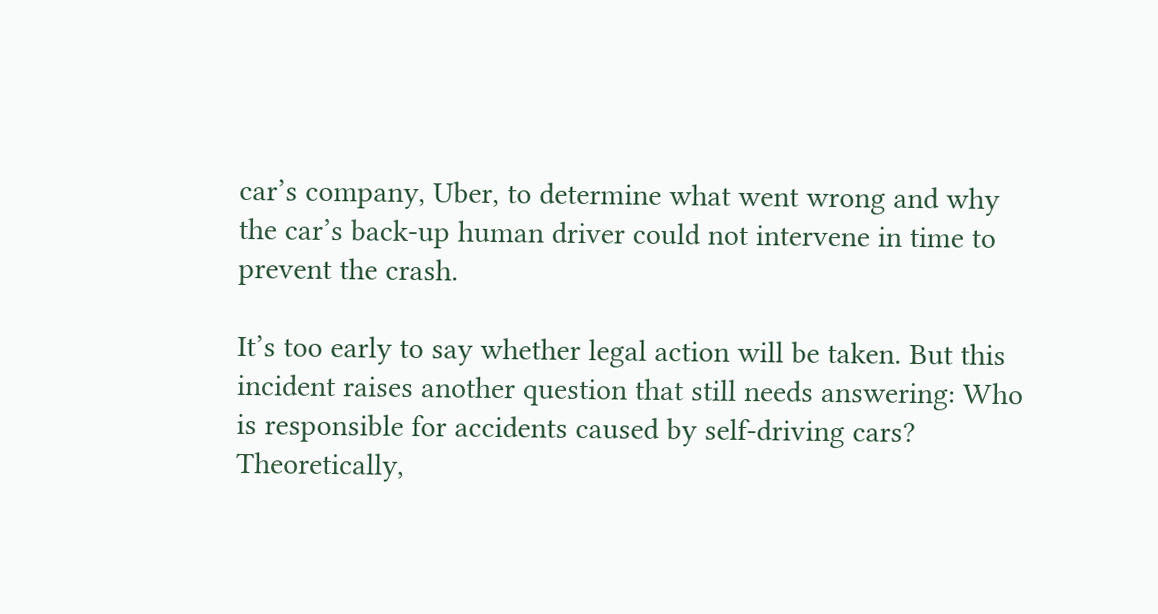car’s company, Uber, to determine what went wrong and why the car’s back-up human driver could not intervene in time to prevent the crash.

It’s too early to say whether legal action will be taken. But this incident raises another question that still needs answering: Who is responsible for accidents caused by self-driving cars? Theoretically,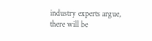industry experts argue, there will be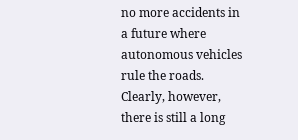no more accidents in a future where autonomous vehicles rule the roads. Clearly, however, there is still a long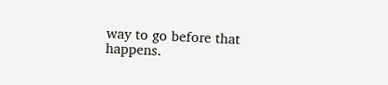way to go before that happens.